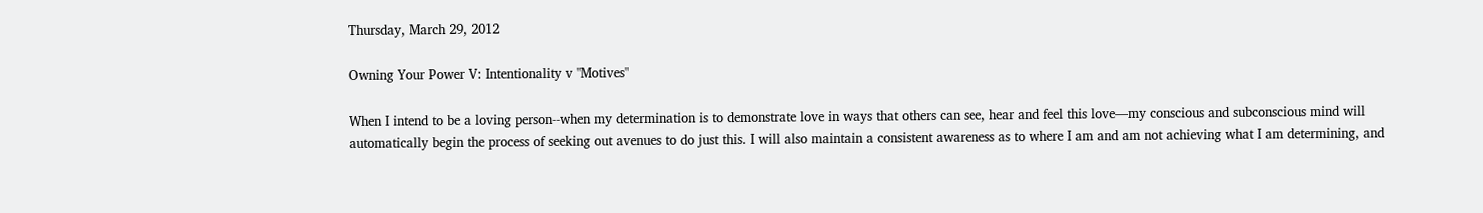Thursday, March 29, 2012

Owning Your Power V: Intentionality v "Motives"

When I intend to be a loving person--when my determination is to demonstrate love in ways that others can see, hear and feel this love—my conscious and subconscious mind will automatically begin the process of seeking out avenues to do just this. I will also maintain a consistent awareness as to where I am and am not achieving what I am determining, and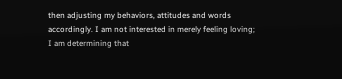then adjusting my behaviors, attitudes and words accordingly. I am not interested in merely feeling loving; I am determining that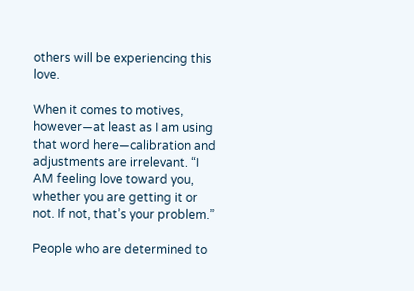others will be experiencing this love.

When it comes to motives, however—at least as I am using that word here—calibration and adjustments are irrelevant. “I AM feeling love toward you, whether you are getting it or not. If not, that’s your problem.”

People who are determined to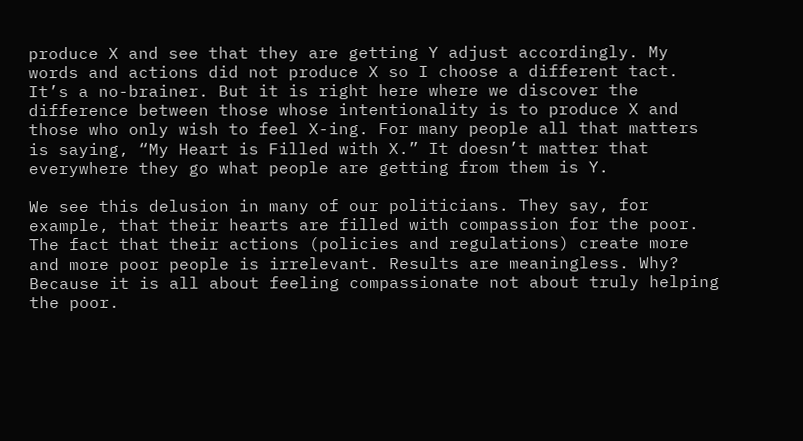produce X and see that they are getting Y adjust accordingly. My words and actions did not produce X so I choose a different tact. It’s a no-brainer. But it is right here where we discover the difference between those whose intentionality is to produce X and those who only wish to feel X-ing. For many people all that matters is saying, “My Heart is Filled with X.” It doesn’t matter that everywhere they go what people are getting from them is Y.

We see this delusion in many of our politicians. They say, for example, that their hearts are filled with compassion for the poor. The fact that their actions (policies and regulations) create more and more poor people is irrelevant. Results are meaningless. Why? Because it is all about feeling compassionate not about truly helping the poor.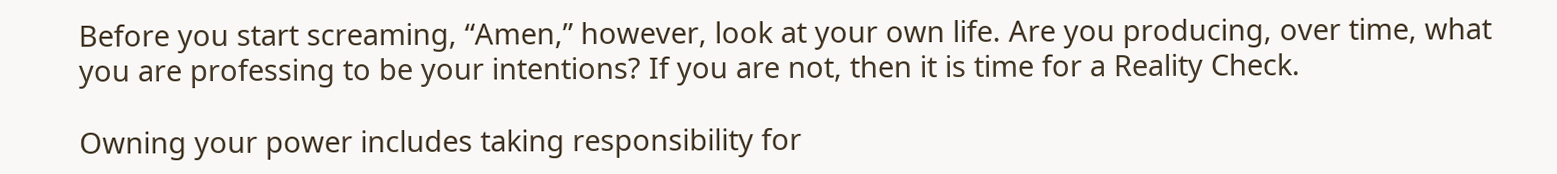Before you start screaming, “Amen,” however, look at your own life. Are you producing, over time, what you are professing to be your intentions? If you are not, then it is time for a Reality Check.

Owning your power includes taking responsibility for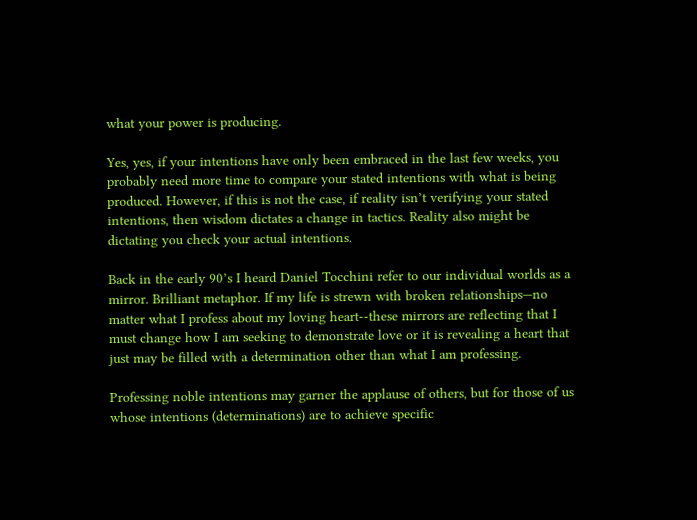what your power is producing.

Yes, yes, if your intentions have only been embraced in the last few weeks, you probably need more time to compare your stated intentions with what is being produced. However, if this is not the case, if reality isn’t verifying your stated intentions, then wisdom dictates a change in tactics. Reality also might be dictating you check your actual intentions.

Back in the early 90’s I heard Daniel Tocchini refer to our individual worlds as a mirror. Brilliant metaphor. If my life is strewn with broken relationships—no matter what I profess about my loving heart--these mirrors are reflecting that I must change how I am seeking to demonstrate love or it is revealing a heart that just may be filled with a determination other than what I am professing.

Professing noble intentions may garner the applause of others, but for those of us whose intentions (determinations) are to achieve specific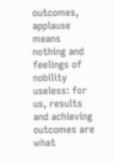outcomes, applause means nothing and feelings of nobility useless: for us, results and achieving outcomes are what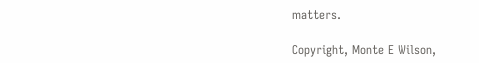matters.

Copyright, Monte E Wilson,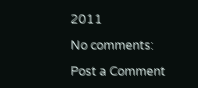2011

No comments:

Post a Comment